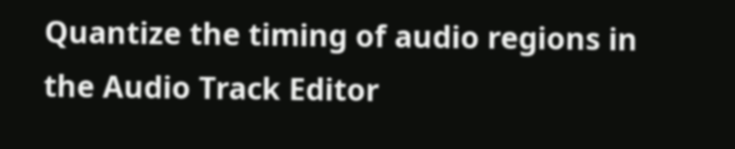Quantize the timing of audio regions in the Audio Track Editor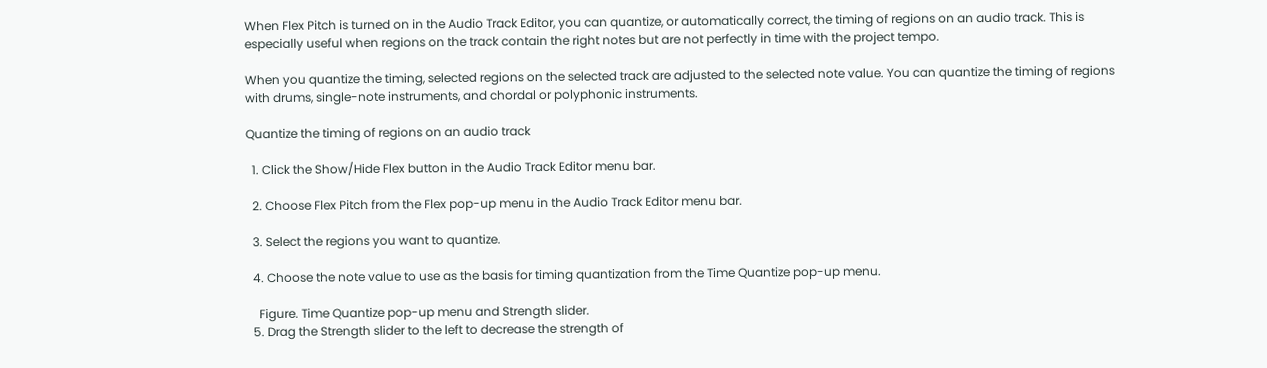When Flex Pitch is turned on in the Audio Track Editor, you can quantize, or automatically correct, the timing of regions on an audio track. This is especially useful when regions on the track contain the right notes but are not perfectly in time with the project tempo.

When you quantize the timing, selected regions on the selected track are adjusted to the selected note value. You can quantize the timing of regions with drums, single-note instruments, and chordal or polyphonic instruments.

Quantize the timing of regions on an audio track

  1. Click the Show/Hide Flex button in the Audio Track Editor menu bar.

  2. Choose Flex Pitch from the Flex pop-up menu in the Audio Track Editor menu bar.

  3. Select the regions you want to quantize.

  4. Choose the note value to use as the basis for timing quantization from the Time Quantize pop-up menu.

    Figure. Time Quantize pop-up menu and Strength slider.
  5. Drag the Strength slider to the left to decrease the strength of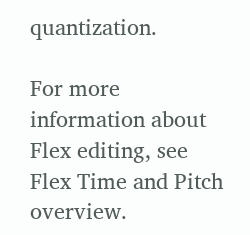quantization.

For more information about Flex editing, see Flex Time and Pitch overview.